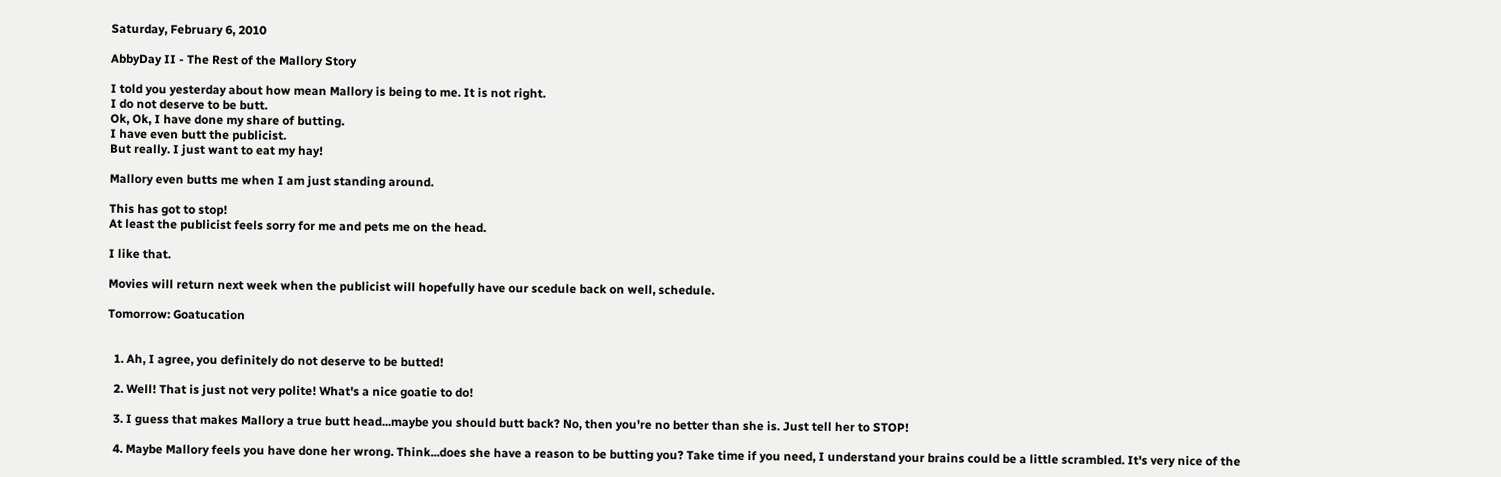Saturday, February 6, 2010

AbbyDay II - The Rest of the Mallory Story

I told you yesterday about how mean Mallory is being to me. It is not right.
I do not deserve to be butt.
Ok, Ok, I have done my share of butting.
I have even butt the publicist.
But really. I just want to eat my hay!

Mallory even butts me when I am just standing around.

This has got to stop!
At least the publicist feels sorry for me and pets me on the head.

I like that.

Movies will return next week when the publicist will hopefully have our scedule back on well, schedule.

Tomorrow: Goatucation


  1. Ah, I agree, you definitely do not deserve to be butted!

  2. Well! That is just not very polite! What's a nice goatie to do!

  3. I guess that makes Mallory a true butt head...maybe you should butt back? No, then you're no better than she is. Just tell her to STOP!

  4. Maybe Mallory feels you have done her wrong. Think...does she have a reason to be butting you? Take time if you need, I understand your brains could be a little scrambled. It's very nice of the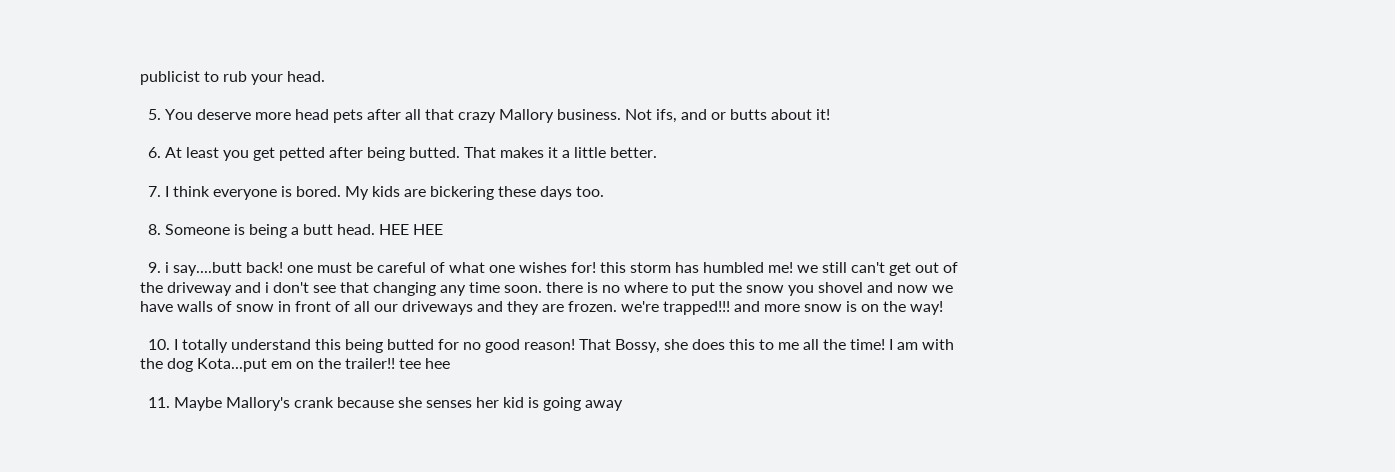publicist to rub your head.

  5. You deserve more head pets after all that crazy Mallory business. Not ifs, and or butts about it!

  6. At least you get petted after being butted. That makes it a little better.

  7. I think everyone is bored. My kids are bickering these days too.

  8. Someone is being a butt head. HEE HEE

  9. i say....butt back! one must be careful of what one wishes for! this storm has humbled me! we still can't get out of the driveway and i don't see that changing any time soon. there is no where to put the snow you shovel and now we have walls of snow in front of all our driveways and they are frozen. we're trapped!!! and more snow is on the way!

  10. I totally understand this being butted for no good reason! That Bossy, she does this to me all the time! I am with the dog Kota...put em on the trailer!! tee hee

  11. Maybe Mallory's crank because she senses her kid is going away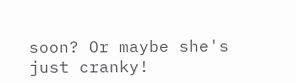soon? Or maybe she's just cranky!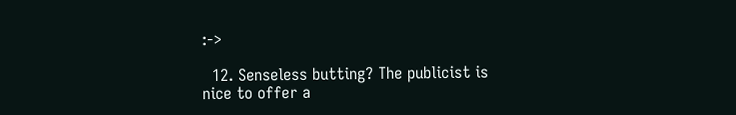:->

  12. Senseless butting? The publicist is nice to offer a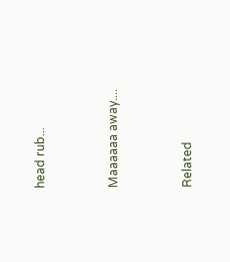head rub...


Maaaaaa away....


Related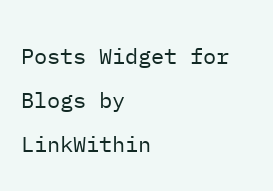Posts Widget for Blogs by LinkWithin